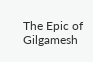The Epic of Gilgamesh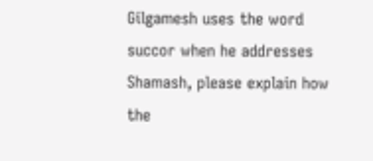Gilgamesh uses the word succor when he addresses Shamash, please explain how the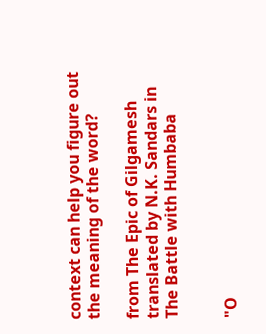context can help you figure out the meaning of the word?

from The Epic of Gilgamesh translated by N.K. Sandars in The Battle with Humbaba


"O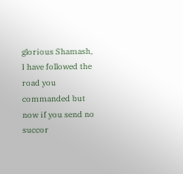glorious Shamash, I have followed the road you commanded but now if you send no succor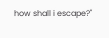how shall i escape?"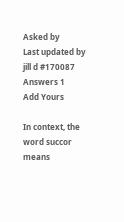Asked by
Last updated by jill d #170087
Answers 1
Add Yours

In context, the word succor means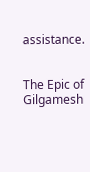assistance.


The Epic of Gilgamesh